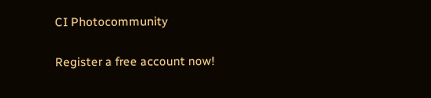CI Photocommunity

Register a free account now!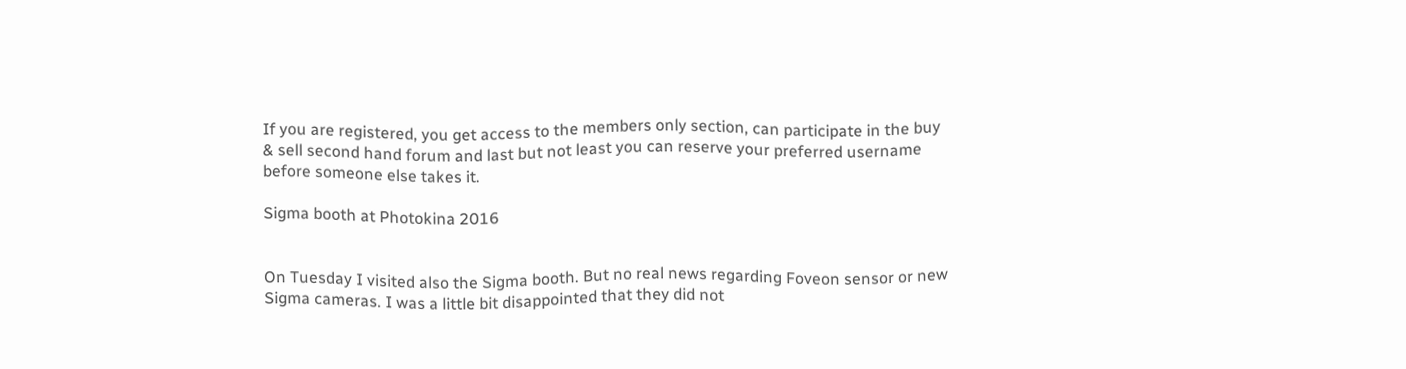If you are registered, you get access to the members only section, can participate in the buy & sell second hand forum and last but not least you can reserve your preferred username before someone else takes it.

Sigma booth at Photokina 2016


On Tuesday I visited also the Sigma booth. But no real news regarding Foveon sensor or new Sigma cameras. I was a little bit disappointed that they did not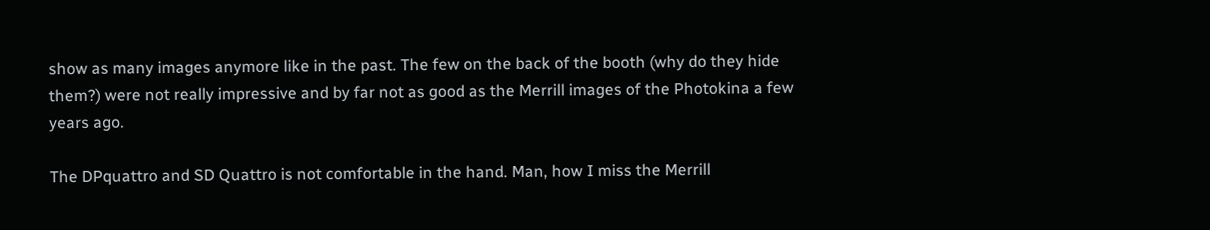show as many images anymore like in the past. The few on the back of the booth (why do they hide them?) were not really impressive and by far not as good as the Merrill images of the Photokina a few years ago.

The DPquattro and SD Quattro is not comfortable in the hand. Man, how I miss the Merrill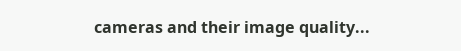cameras and their image quality...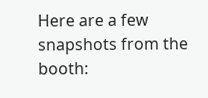Here are a few snapshots from the booth: